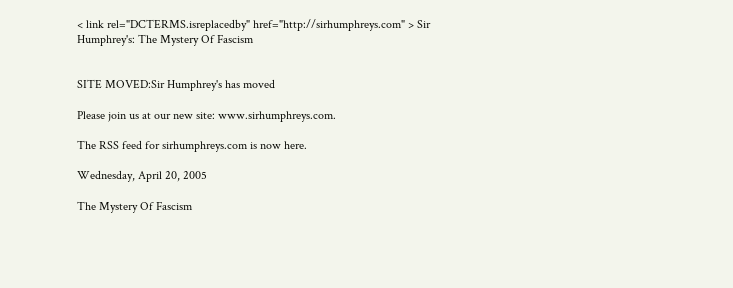< link rel="DCTERMS.isreplacedby" href="http://sirhumphreys.com" > Sir Humphrey's: The Mystery Of Fascism


SITE MOVED:Sir Humphrey's has moved

Please join us at our new site: www.sirhumphreys.com.

The RSS feed for sirhumphreys.com is now here.

Wednesday, April 20, 2005

The Mystery Of Fascism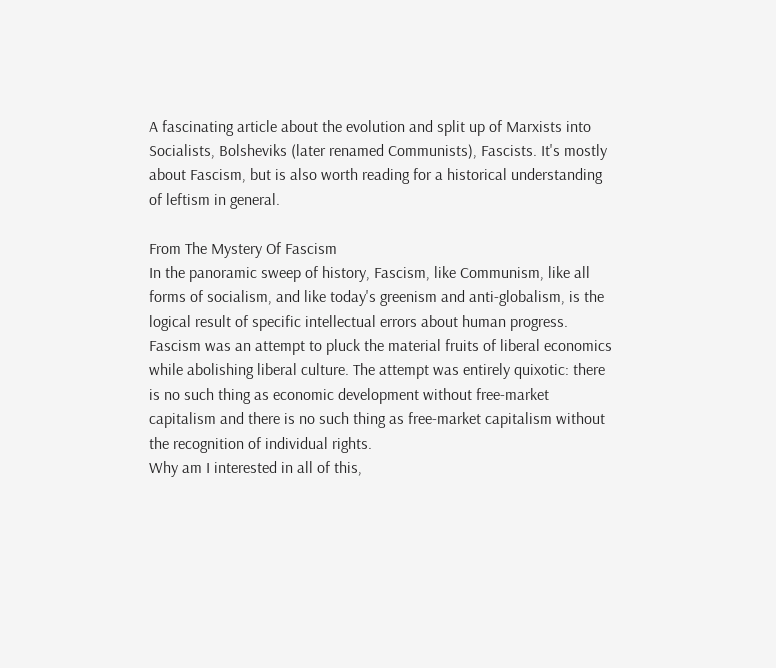A fascinating article about the evolution and split up of Marxists into Socialists, Bolsheviks (later renamed Communists), Fascists. It's mostly about Fascism, but is also worth reading for a historical understanding of leftism in general.

From The Mystery Of Fascism
In the panoramic sweep of history, Fascism, like Communism, like all forms of socialism, and like today's greenism and anti-globalism, is the logical result of specific intellectual errors about human progress. Fascism was an attempt to pluck the material fruits of liberal economics while abolishing liberal culture. The attempt was entirely quixotic: there is no such thing as economic development without free-market capitalism and there is no such thing as free-market capitalism without the recognition of individual rights.
Why am I interested in all of this,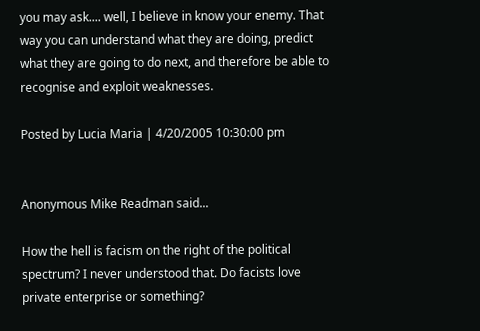you may ask.... well, I believe in know your enemy. That way you can understand what they are doing, predict what they are going to do next, and therefore be able to recognise and exploit weaknesses.

Posted by Lucia Maria | 4/20/2005 10:30:00 pm


Anonymous Mike Readman said...

How the hell is facism on the right of the political spectrum? I never understood that. Do facists love private enterprise or something?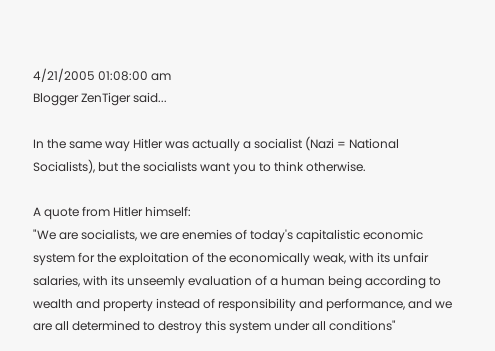4/21/2005 01:08:00 am
Blogger ZenTiger said...

In the same way Hitler was actually a socialist (Nazi = National Socialists), but the socialists want you to think otherwise.

A quote from Hitler himself:
"We are socialists, we are enemies of today's capitalistic economic system for the exploitation of the economically weak, with its unfair salaries, with its unseemly evaluation of a human being according to wealth and property instead of responsibility and performance, and we are all determined to destroy this system under all conditions"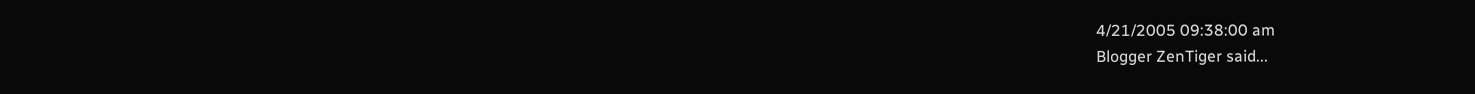4/21/2005 09:38:00 am
Blogger ZenTiger said...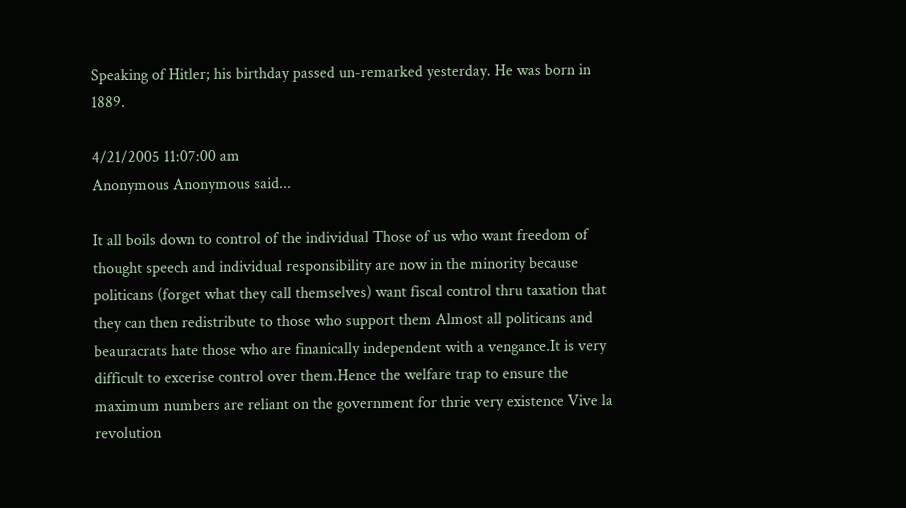Speaking of Hitler; his birthday passed un-remarked yesterday. He was born in 1889.

4/21/2005 11:07:00 am
Anonymous Anonymous said...

It all boils down to control of the individual Those of us who want freedom of thought speech and individual responsibility are now in the minority because politicans (forget what they call themselves) want fiscal control thru taxation that they can then redistribute to those who support them Almost all politicans and beauracrats hate those who are finanically independent with a vengance.It is very difficult to excerise control over them.Hence the welfare trap to ensure the maximum numbers are reliant on the government for thrie very existence Vive la revolution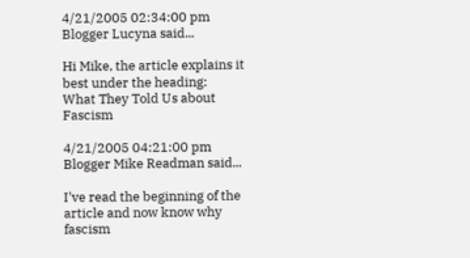4/21/2005 02:34:00 pm
Blogger Lucyna said...

Hi Mike, the article explains it best under the heading:
What They Told Us about Fascism

4/21/2005 04:21:00 pm
Blogger Mike Readman said...

I've read the beginning of the article and now know why fascism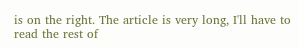is on the right. The article is very long, I'll have to read the rest of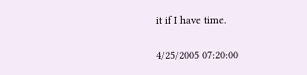it if I have time.

4/25/2005 07:20:00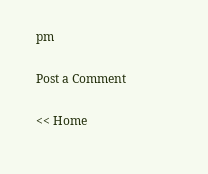pm

Post a Comment

<< Home